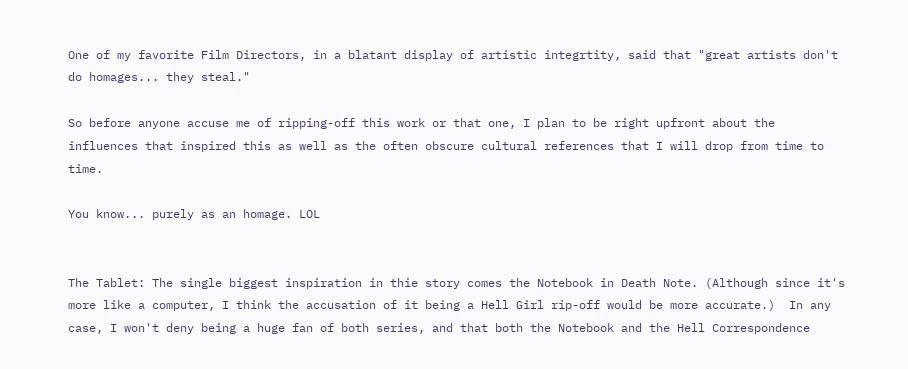One of my favorite Film Directors, in a blatant display of artistic integrtity, said that "great artists don't do homages... they steal."

So before anyone accuse me of ripping-off this work or that one, I plan to be right upfront about the influences that inspired this as well as the often obscure cultural references that I will drop from time to time.

You know... purely as an homage. LOL


The Tablet: The single biggest inspiration in thie story comes the Notebook in Death Note. (Although since it's more like a computer, I think the accusation of it being a Hell Girl rip-off would be more accurate.)  In any case, I won't deny being a huge fan of both series, and that both the Notebook and the Hell Correspondence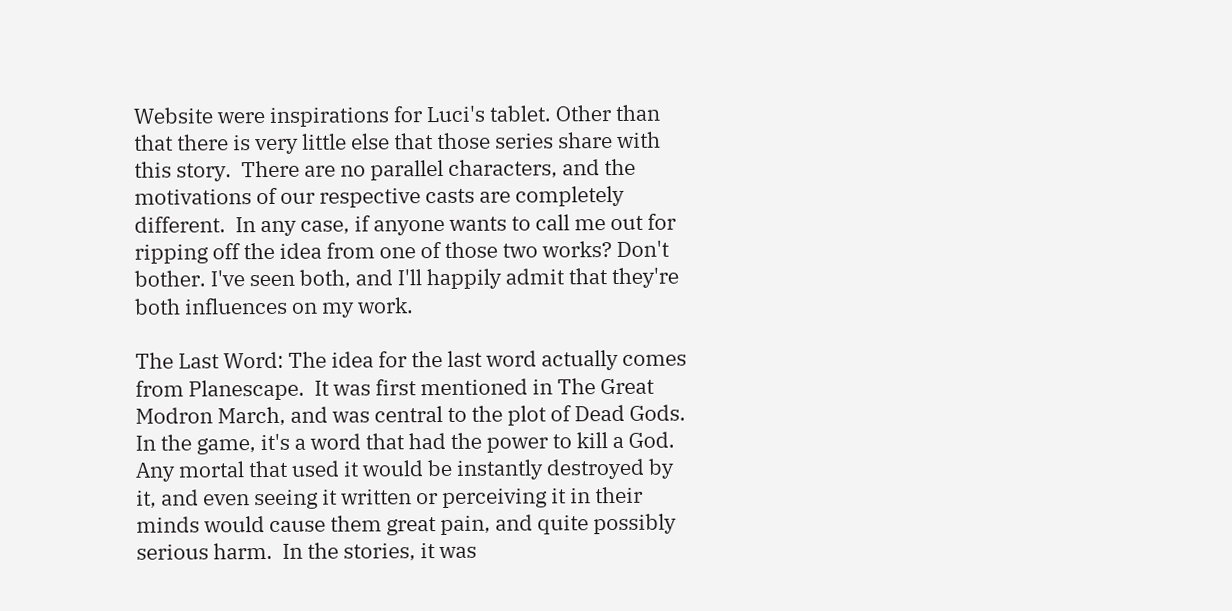Website were inspirations for Luci's tablet. Other than that there is very little else that those series share with this story.  There are no parallel characters, and the motivations of our respective casts are completely different.  In any case, if anyone wants to call me out for ripping off the idea from one of those two works? Don't bother. I've seen both, and I'll happily admit that they're both influences on my work.

The Last Word: The idea for the last word actually comes from Planescape.  It was first mentioned in The Great Modron March, and was central to the plot of Dead Gods.  In the game, it's a word that had the power to kill a God.  Any mortal that used it would be instantly destroyed by it, and even seeing it written or perceiving it in their minds would cause them great pain, and quite possibly serious harm.  In the stories, it was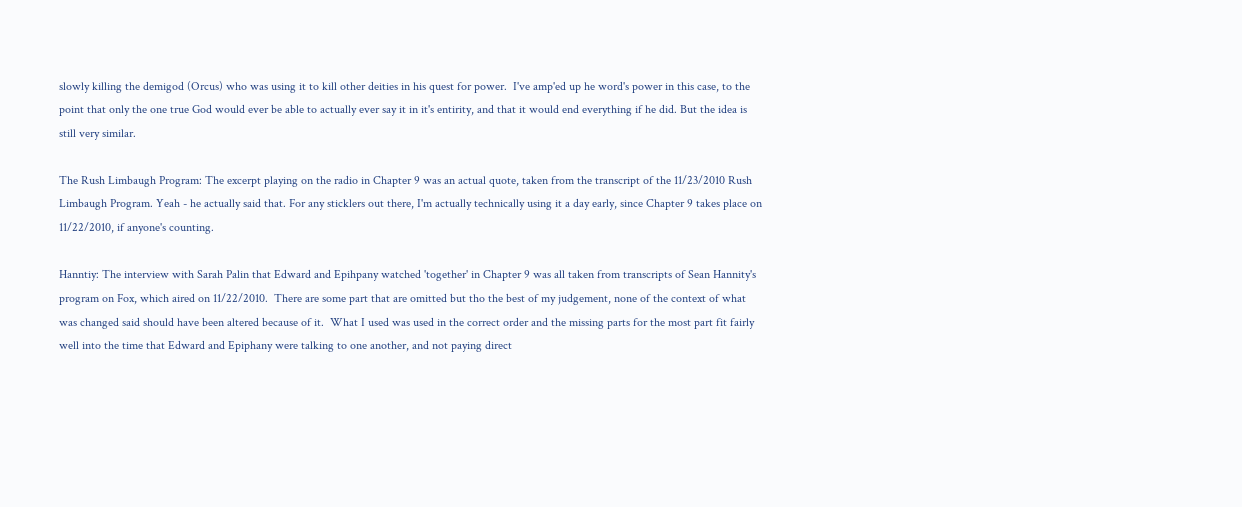slowly killing the demigod (Orcus) who was using it to kill other deities in his quest for power.  I've amp'ed up he word's power in this case, to the point that only the one true God would ever be able to actually ever say it in it's entirity, and that it would end everything if he did. But the idea is still very similar.

The Rush Limbaugh Program: The excerpt playing on the radio in Chapter 9 was an actual quote, taken from the transcript of the 11/23/2010 Rush Limbaugh Program. Yeah - he actually said that. For any sticklers out there, I'm actually technically using it a day early, since Chapter 9 takes place on 11/22/2010, if anyone's counting.

Hanntiy: The interview with Sarah Palin that Edward and Epihpany watched 'together' in Chapter 9 was all taken from transcripts of Sean Hannity's program on Fox, which aired on 11/22/2010.  There are some part that are omitted but tho the best of my judgement, none of the context of what was changed said should have been altered because of it.  What I used was used in the correct order and the missing parts for the most part fit fairly well into the time that Edward and Epiphany were talking to one another, and not paying direct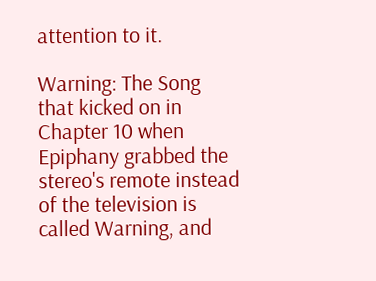attention to it.

Warning: The Song that kicked on in Chapter 10 when Epiphany grabbed the stereo's remote instead of the television is called Warning, and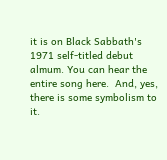it is on Black Sabbath's 1971 self-titled debut almum. You can hear the entire song here.  And, yes, there is some symbolism to it.